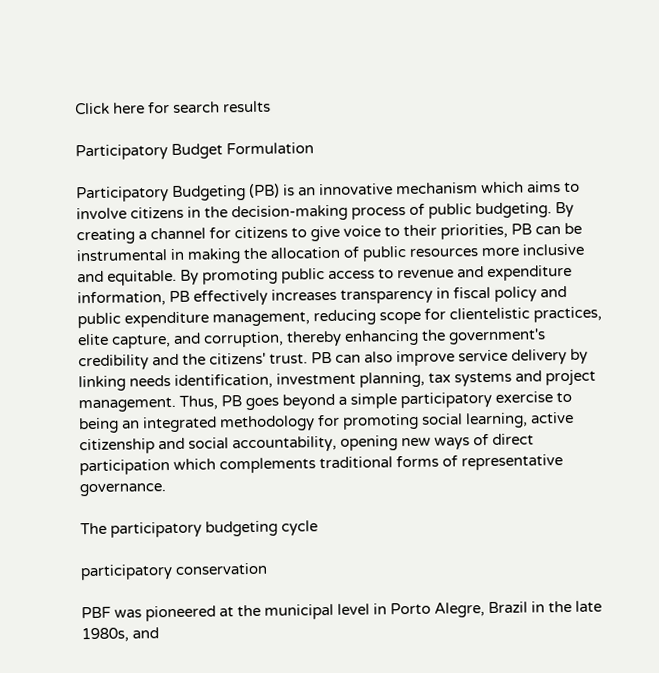Click here for search results

Participatory Budget Formulation

Participatory Budgeting (PB) is an innovative mechanism which aims to involve citizens in the decision-making process of public budgeting. By creating a channel for citizens to give voice to their priorities, PB can be instrumental in making the allocation of public resources more inclusive and equitable. By promoting public access to revenue and expenditure information, PB effectively increases transparency in fiscal policy and public expenditure management, reducing scope for clientelistic practices, elite capture, and corruption, thereby enhancing the government's credibility and the citizens' trust. PB can also improve service delivery by linking needs identification, investment planning, tax systems and project management. Thus, PB goes beyond a simple participatory exercise to being an integrated methodology for promoting social learning, active citizenship and social accountability, opening new ways of direct participation which complements traditional forms of representative governance.

The participatory budgeting cycle

participatory conservation

PBF was pioneered at the municipal level in Porto Alegre, Brazil in the late 1980s, and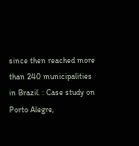since then reached more than 240 municipalities in Brazil. : Case study on Porto Alegre,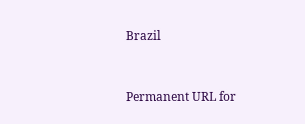Brazil


Permanent URL for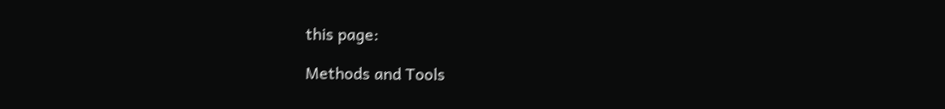this page:

Methods and Tools